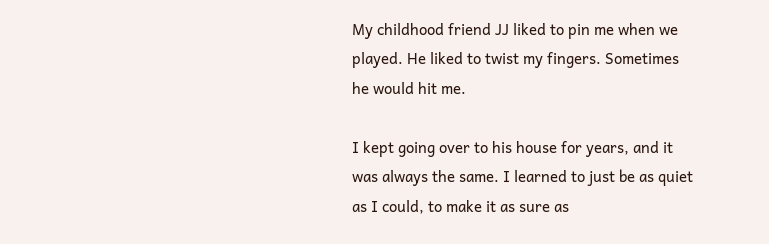My childhood friend JJ liked to pin me when we played. He liked to twist my fingers. Sometimes he would hit me.

I kept going over to his house for years, and it was always the same. I learned to just be as quiet as I could, to make it as sure as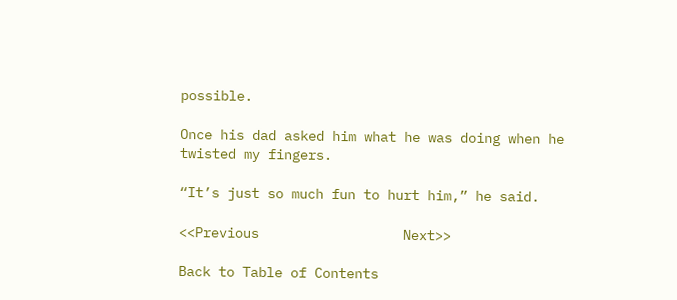possible.

Once his dad asked him what he was doing when he twisted my fingers.

“It’s just so much fun to hurt him,” he said.

<<Previous                  Next>>

Back to Table of Contents